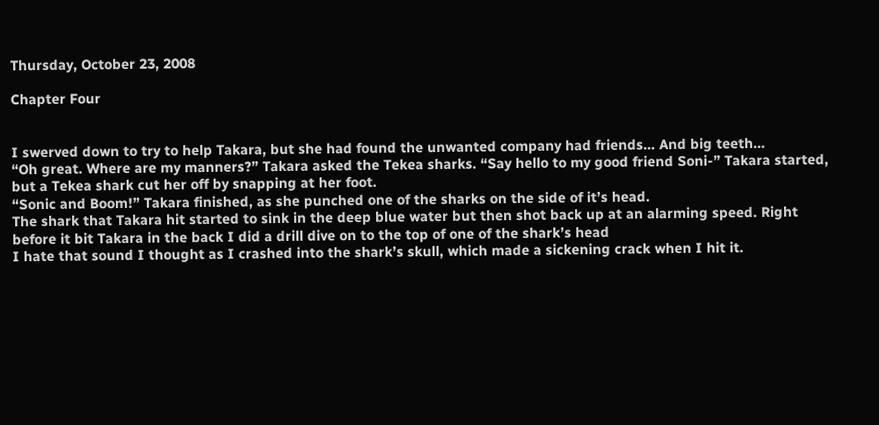Thursday, October 23, 2008

Chapter Four


I swerved down to try to help Takara, but she had found the unwanted company had friends… And big teeth…
“Oh great. Where are my manners?” Takara asked the Tekea sharks. “Say hello to my good friend Soni-” Takara started, but a Tekea shark cut her off by snapping at her foot.
“Sonic and Boom!” Takara finished, as she punched one of the sharks on the side of it’s head.
The shark that Takara hit started to sink in the deep blue water but then shot back up at an alarming speed. Right before it bit Takara in the back I did a drill dive on to the top of one of the shark’s head
I hate that sound I thought as I crashed into the shark’s skull, which made a sickening crack when I hit it.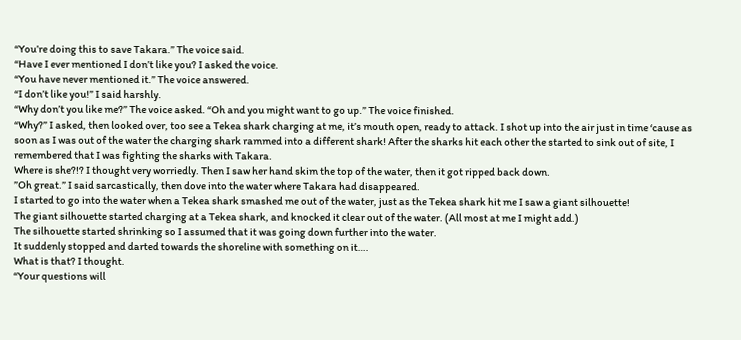“You’re doing this to save Takara.” The voice said.
“Have I ever mentioned I don’t like you? I asked the voice.
“You have never mentioned it.” The voice answered.
“I don’t like you!” I said harshly.
“Why don’t you like me?” The voice asked. “Oh and you might want to go up.” The voice finished.
“Why?” I asked, then looked over, too see a Tekea shark charging at me, it’s mouth open, ready to attack. I shot up into the air just in time ‘cause as soon as I was out of the water the charging shark rammed into a different shark! After the sharks hit each other the started to sink out of site, I remembered that I was fighting the sharks with Takara.
Where is she?!? I thought very worriedly. Then I saw her hand skim the top of the water, then it got ripped back down.
”Oh great.” I said sarcastically, then dove into the water where Takara had disappeared.
I started to go into the water when a Tekea shark smashed me out of the water, just as the Tekea shark hit me I saw a giant silhouette!
The giant silhouette started charging at a Tekea shark, and knocked it clear out of the water. (All most at me I might add.)
The silhouette started shrinking so I assumed that it was going down further into the water.
It suddenly stopped and darted towards the shoreline with something on it….
What is that? I thought.
“Your questions will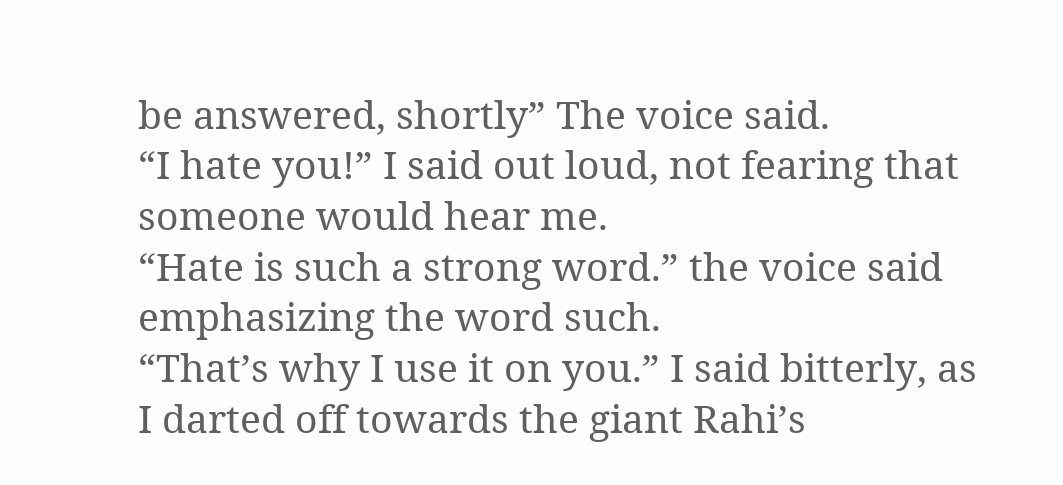be answered, shortly” The voice said.
“I hate you!” I said out loud, not fearing that someone would hear me.
“Hate is such a strong word.” the voice said emphasizing the word such.
“That’s why I use it on you.” I said bitterly, as I darted off towards the giant Rahi’s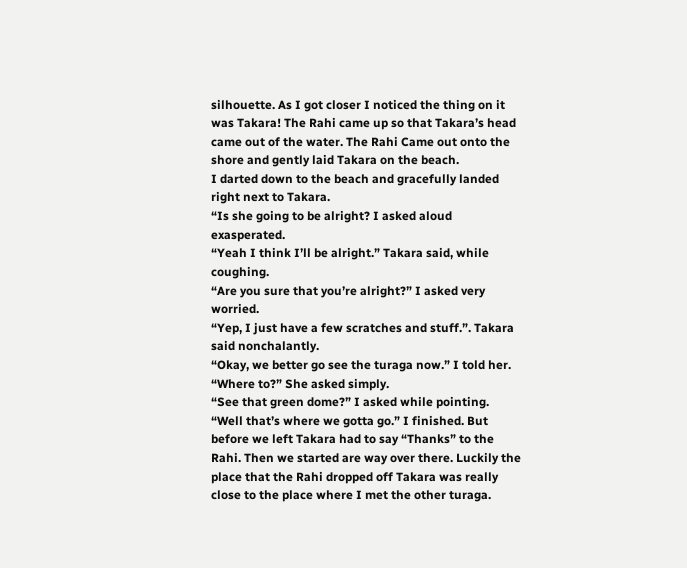silhouette. As I got closer I noticed the thing on it was Takara! The Rahi came up so that Takara’s head came out of the water. The Rahi Came out onto the shore and gently laid Takara on the beach.
I darted down to the beach and gracefully landed right next to Takara.
“Is she going to be alright? I asked aloud exasperated.
“Yeah I think I’ll be alright.” Takara said, while coughing.
“Are you sure that you’re alright?” I asked very worried.
“Yep, I just have a few scratches and stuff.”. Takara said nonchalantly.
“Okay, we better go see the turaga now.” I told her.
“Where to?” She asked simply.
“See that green dome?” I asked while pointing.
“Well that’s where we gotta go.” I finished. But before we left Takara had to say “Thanks” to the Rahi. Then we started are way over there. Luckily the place that the Rahi dropped off Takara was really close to the place where I met the other turaga.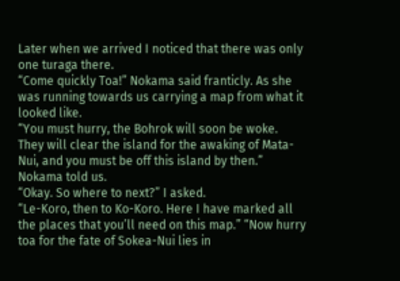Later when we arrived I noticed that there was only one turaga there.
“Come quickly Toa!” Nokama said franticly. As she was running towards us carrying a map from what it looked like.
“You must hurry, the Bohrok will soon be woke. They will clear the island for the awaking of Mata-Nui, and you must be off this island by then.” Nokama told us.
“Okay. So where to next?” I asked.
“Le-Koro, then to Ko-Koro. Here I have marked all the places that you’ll need on this map.” “Now hurry toa for the fate of Sokea-Nui lies in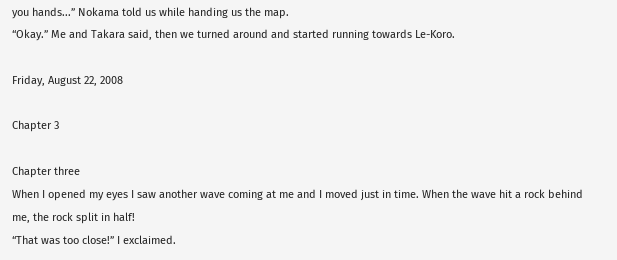you hands...” Nokama told us while handing us the map.
“Okay.” Me and Takara said, then we turned around and started running towards Le-Koro.

Friday, August 22, 2008

Chapter 3

Chapter three
When I opened my eyes I saw another wave coming at me and I moved just in time. When the wave hit a rock behind me, the rock split in half!
“That was too close!” I exclaimed.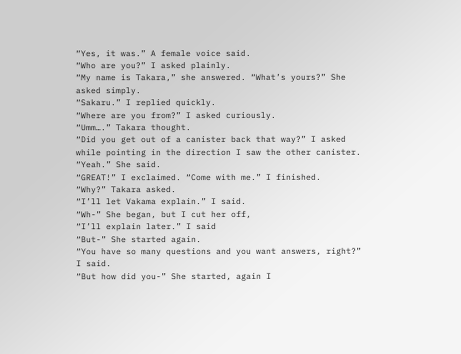“Yes, it was.” A female voice said.
“Who are you?” I asked plainly.
“My name is Takara,” she answered. “What’s yours?” She asked simply.
“Sakaru.” I replied quickly.
“Where are you from?” I asked curiously.
“Umm….” Takara thought.
“Did you get out of a canister back that way?” I asked while pointing in the direction I saw the other canister.
“Yeah.” She said.
“GREAT!” I exclaimed. “Come with me.” I finished.
“Why?” Takara asked.
“I’ll let Vakama explain.” I said.
“Wh-” She began, but I cut her off,
“I’ll explain later.” I said
“But-” She started again.
“You have so many questions and you want answers, right?” I said.
“But how did you-” She started, again I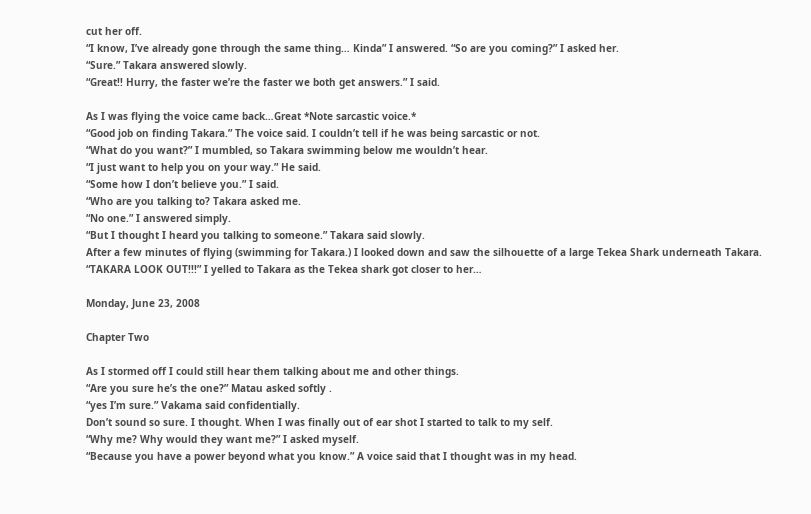cut her off.
“I know, I’ve already gone through the same thing… Kinda” I answered. “So are you coming?” I asked her.
“Sure.” Takara answered slowly.
“Great!! Hurry, the faster we’re the faster we both get answers.” I said.

As I was flying the voice came back…Great *Note sarcastic voice.*
“Good job on finding Takara.” The voice said. I couldn’t tell if he was being sarcastic or not.
“What do you want?” I mumbled, so Takara swimming below me wouldn’t hear.
“I just want to help you on your way.” He said.
“Some how I don’t believe you.” I said.
“Who are you talking to? Takara asked me.
“No one.” I answered simply.
“But I thought I heard you talking to someone.” Takara said slowly.
After a few minutes of flying (swimming for Takara.) I looked down and saw the silhouette of a large Tekea Shark underneath Takara.
“TAKARA LOOK OUT!!!” I yelled to Takara as the Tekea shark got closer to her…

Monday, June 23, 2008

Chapter Two

As I stormed off I could still hear them talking about me and other things.
“Are you sure he’s the one?” Matau asked softly .
“yes I’m sure.” Vakama said confidentially.
Don’t sound so sure. I thought. When I was finally out of ear shot I started to talk to my self.
“Why me? Why would they want me?” I asked myself.
“Because you have a power beyond what you know.” A voice said that I thought was in my head.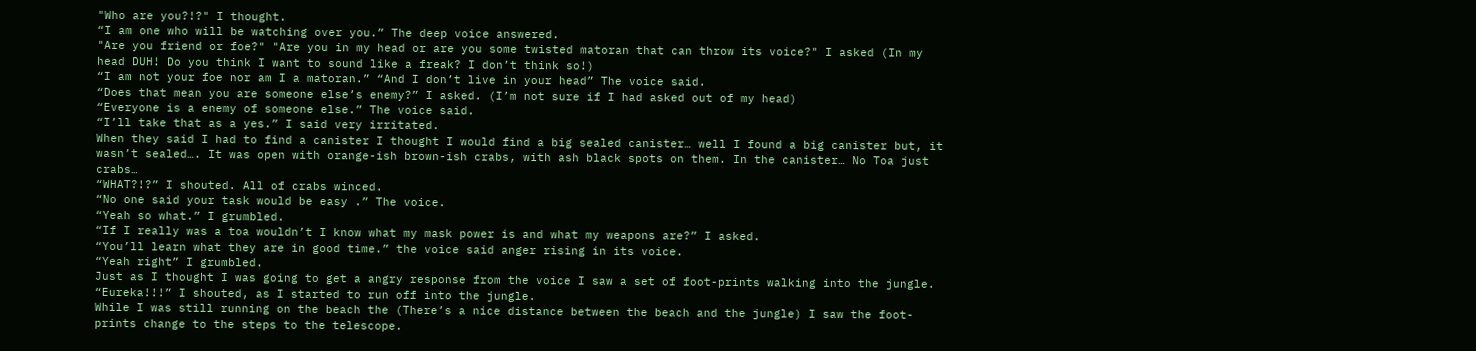"Who are you?!?" I thought.
“I am one who will be watching over you.” The deep voice answered.
"Are you friend or foe?" "Are you in my head or are you some twisted matoran that can throw its voice?" I asked (In my head DUH! Do you think I want to sound like a freak? I don’t think so!)
“I am not your foe nor am I a matoran.” “And I don’t live in your head” The voice said.
“Does that mean you are someone else’s enemy?” I asked. (I’m not sure if I had asked out of my head)
“Everyone is a enemy of someone else.” The voice said.
“I’ll take that as a yes.” I said very irritated.
When they said I had to find a canister I thought I would find a big sealed canister… well I found a big canister but, it wasn’t sealed…. It was open with orange-ish brown-ish crabs, with ash black spots on them. In the canister… No Toa just crabs…
“WHAT?!?” I shouted. All of crabs winced.
“No one said your task would be easy .” The voice.
“Yeah so what.” I grumbled.
“If I really was a toa wouldn’t I know what my mask power is and what my weapons are?” I asked.
“You’ll learn what they are in good time.” the voice said anger rising in its voice.
“Yeah right” I grumbled.
Just as I thought I was going to get a angry response from the voice I saw a set of foot-prints walking into the jungle.
“Eureka!!!” I shouted, as I started to run off into the jungle.
While I was still running on the beach the (There’s a nice distance between the beach and the jungle) I saw the foot-prints change to the steps to the telescope.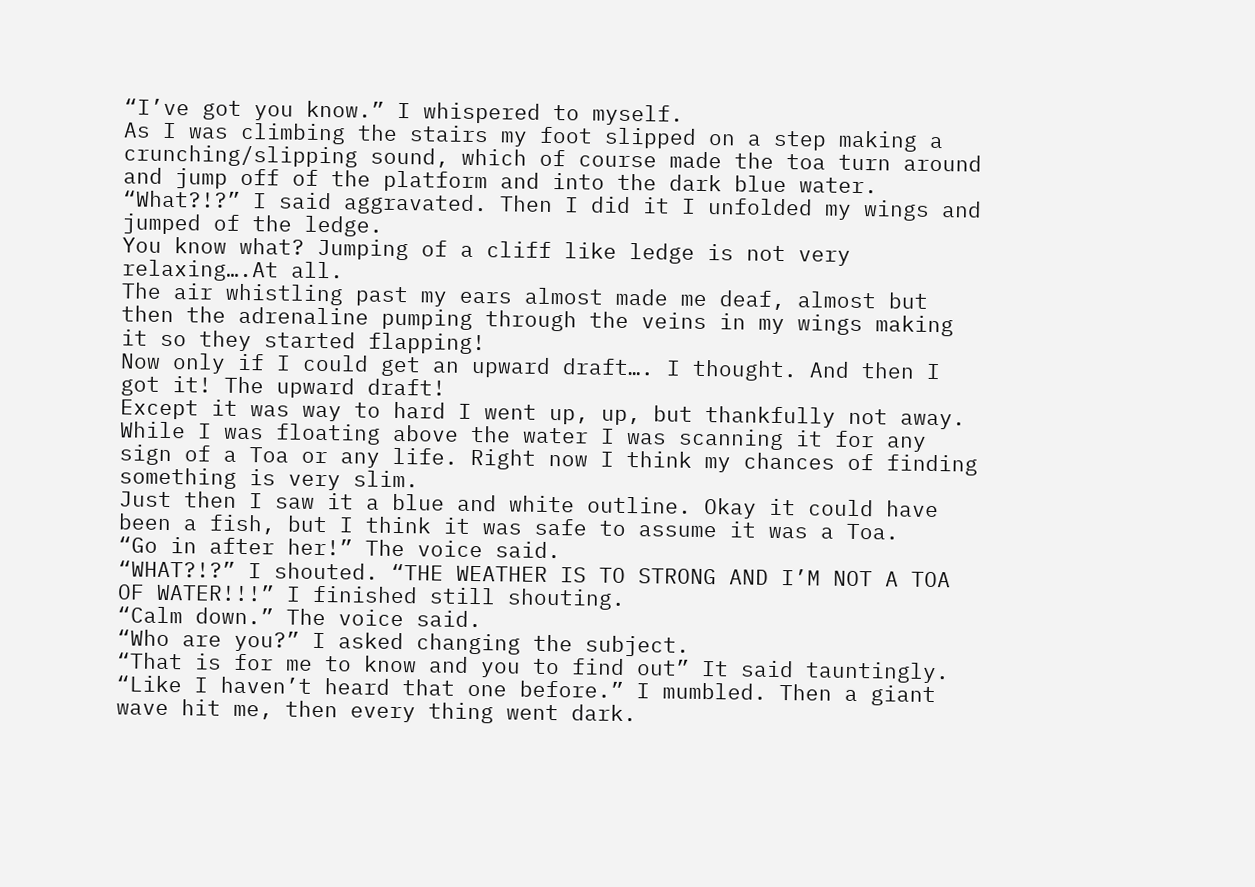“I’ve got you know.” I whispered to myself.
As I was climbing the stairs my foot slipped on a step making a crunching/slipping sound, which of course made the toa turn around and jump off of the platform and into the dark blue water.
“What?!?” I said aggravated. Then I did it I unfolded my wings and jumped of the ledge.
You know what? Jumping of a cliff like ledge is not very relaxing….At all.
The air whistling past my ears almost made me deaf, almost but then the adrenaline pumping through the veins in my wings making it so they started flapping!
Now only if I could get an upward draft…. I thought. And then I got it! The upward draft!
Except it was way to hard I went up, up, but thankfully not away. While I was floating above the water I was scanning it for any sign of a Toa or any life. Right now I think my chances of finding something is very slim.
Just then I saw it a blue and white outline. Okay it could have been a fish, but I think it was safe to assume it was a Toa.
“Go in after her!” The voice said.
“WHAT?!?” I shouted. “THE WEATHER IS TO STRONG AND I’M NOT A TOA OF WATER!!!” I finished still shouting.
“Calm down.” The voice said.
“Who are you?” I asked changing the subject.
“That is for me to know and you to find out” It said tauntingly.
“Like I haven’t heard that one before.” I mumbled. Then a giant wave hit me, then every thing went dark.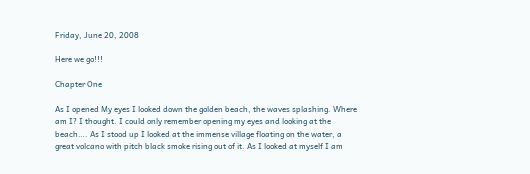Friday, June 20, 2008

Here we go!!!

Chapter One

As I opened My eyes I looked down the golden beach, the waves splashing. Where am I? I thought. I could only remember opening my eyes and looking at the beach…. As I stood up I looked at the immense village floating on the water, a great volcano with pitch black smoke rising out of it. As I looked at myself I am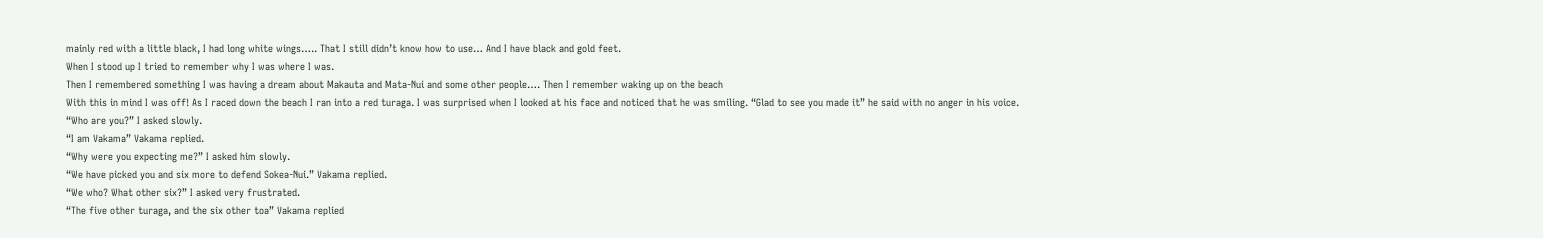mainly red with a little black, I had long white wings….. That I still didn’t know how to use… And I have black and gold feet.
When I stood up I tried to remember why I was where I was.
Then I remembered something I was having a dream about Makauta and Mata-Nui and some other people…. Then I remember waking up on the beach
With this in mind I was off! As I raced down the beach I ran into a red turaga. I was surprised when I looked at his face and noticed that he was smiling. “Glad to see you made it” he said with no anger in his voice.
“Who are you?” I asked slowly.
“I am Vakama” Vakama replied.
“Why were you expecting me?” I asked him slowly.
“We have picked you and six more to defend Sokea-Nui.” Vakama replied.
“We who? What other six?” I asked very frustrated.
“The five other turaga, and the six other toa” Vakama replied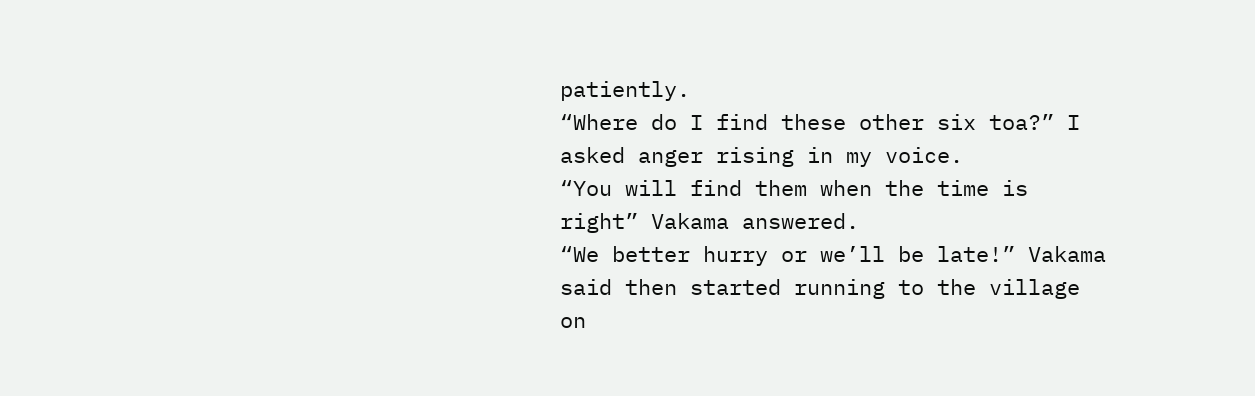patiently.
“Where do I find these other six toa?” I asked anger rising in my voice.
“You will find them when the time is right” Vakama answered.
“We better hurry or we’ll be late!” Vakama said then started running to the village on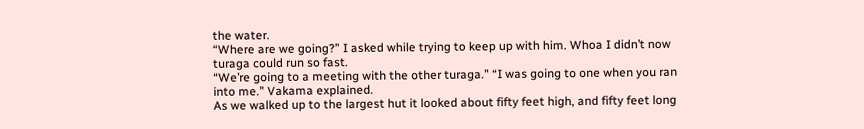the water.
“Where are we going?” I asked while trying to keep up with him. Whoa I didn’t now turaga could run so fast.
“We’re going to a meeting with the other turaga.” “I was going to one when you ran into me.” Vakama explained.
As we walked up to the largest hut it looked about fifty feet high, and fifty feet long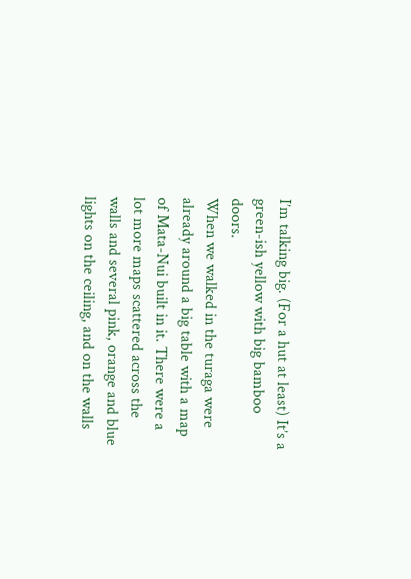I’m talking big. (For a hut at least) It’s a green-ish yellow with big bamboo doors.
When we walked in the turaga were already around a big table with a map of Mata-Nui built in it. There were a lot more maps scattered across the walls and several pink, orange and blue lights on the ceiling, and on the walls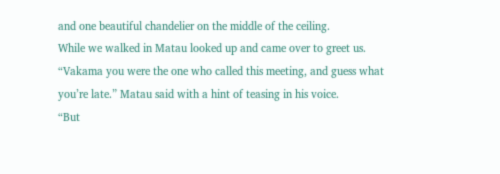and one beautiful chandelier on the middle of the ceiling.
While we walked in Matau looked up and came over to greet us.
“Vakama you were the one who called this meeting, and guess what you’re late.” Matau said with a hint of teasing in his voice.
“But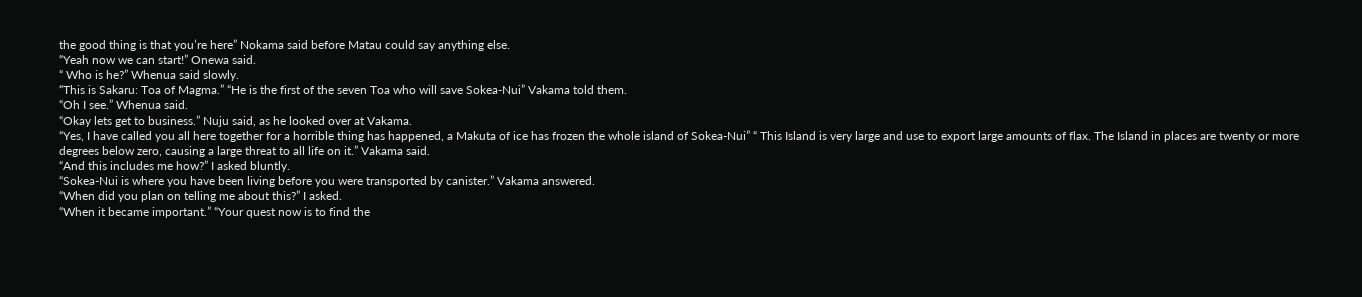the good thing is that you’re here” Nokama said before Matau could say anything else.
“Yeah now we can start!” Onewa said.
“ Who is he?” Whenua said slowly.
“This is Sakaru: Toa of Magma.” “He is the first of the seven Toa who will save Sokea-Nui” Vakama told them.
“Oh I see.” Whenua said.
“Okay lets get to business.” Nuju said, as he looked over at Vakama.
“Yes, I have called you all here together for a horrible thing has happened, a Makuta of ice has frozen the whole island of Sokea-Nui” “ This Island is very large and use to export large amounts of flax. The Island in places are twenty or more degrees below zero, causing a large threat to all life on it.” Vakama said.
“And this includes me how?” I asked bluntly.
“Sokea-Nui is where you have been living before you were transported by canister.” Vakama answered.
“When did you plan on telling me about this?” I asked.
“When it became important.” “Your quest now is to find the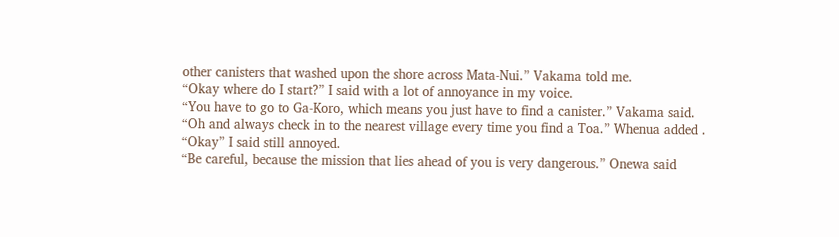other canisters that washed upon the shore across Mata-Nui.” Vakama told me.
“Okay where do I start?” I said with a lot of annoyance in my voice.
“You have to go to Ga-Koro, which means you just have to find a canister.” Vakama said.
“Oh and always check in to the nearest village every time you find a Toa.” Whenua added .
“Okay” I said still annoyed.
“Be careful, because the mission that lies ahead of you is very dangerous.” Onewa said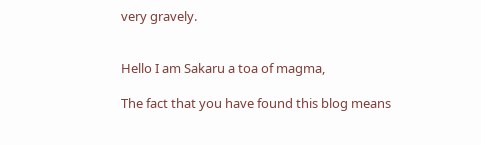very gravely.


Hello I am Sakaru a toa of magma,

The fact that you have found this blog means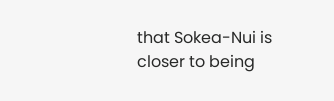that Sokea-Nui is closer to being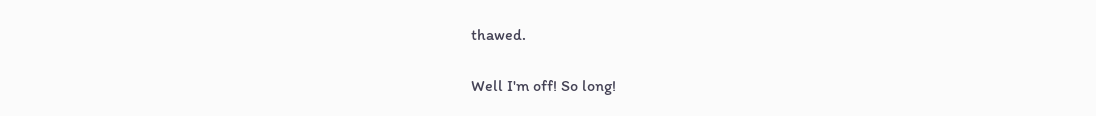thawed.

Well I'm off! So long!